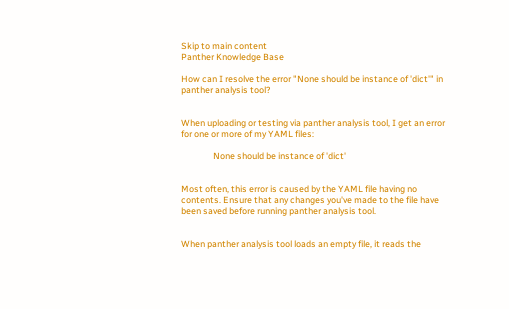Skip to main content
Panther Knowledge Base

How can I resolve the error "None should be instance of 'dict'" in panther analysis tool?


When uploading or testing via panther analysis tool, I get an error for one or more of my YAML files:

                None should be instance of 'dict'


Most often, this error is caused by the YAML file having no contents. Ensure that any changes you've made to the file have been saved before running panther analysis tool.


When panther analysis tool loads an empty file, it reads the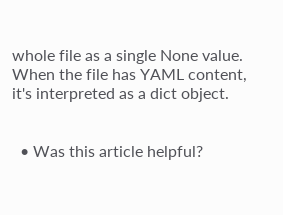whole file as a single None value. When the file has YAML content, it's interpreted as a dict object.


  • Was this article helpful?